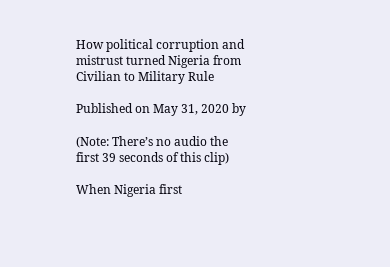How political corruption and mistrust turned Nigeria from Civilian to Military Rule

Published on May 31, 2020 by

(Note: There’s no audio the first 39 seconds of this clip)

When Nigeria first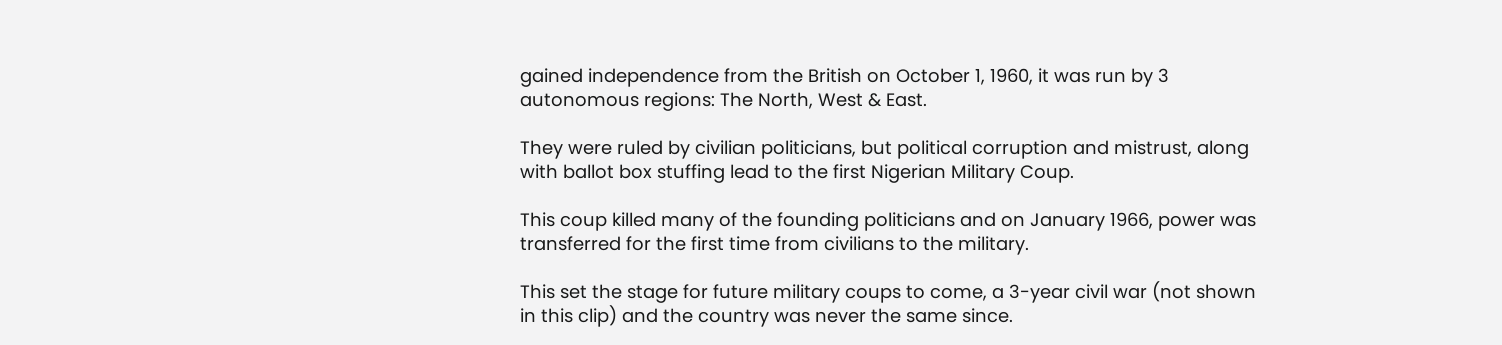gained independence from the British on October 1, 1960, it was run by 3 autonomous regions: The North, West & East.

They were ruled by civilian politicians, but political corruption and mistrust, along with ballot box stuffing lead to the first Nigerian Military Coup.

This coup killed many of the founding politicians and on January 1966, power was transferred for the first time from civilians to the military.

This set the stage for future military coups to come, a 3-year civil war (not shown in this clip) and the country was never the same since.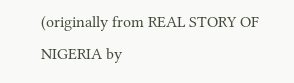(originally from REAL STORY OF NIGERIA by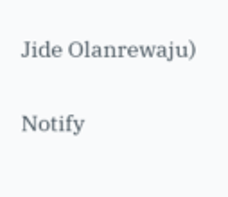Jide Olanrewaju)

Notify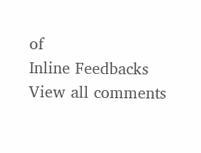of
Inline Feedbacks
View all comments